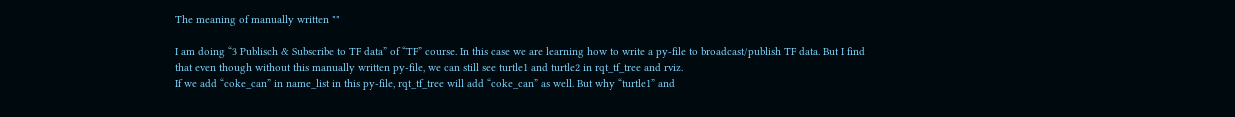The meaning of manually written ""

I am doing “3 Publisch & Subscribe to TF data” of “TF” course. In this case we are learning how to write a py-file to broadcast/publish TF data. But I find that even though without this manually written py-file, we can still see turtle1 and turtle2 in rqt_tf_tree and rviz.
If we add “coke_can” in name_list in this py-file, rqt_tf_tree will add “coke_can” as well. But why “turtle1” and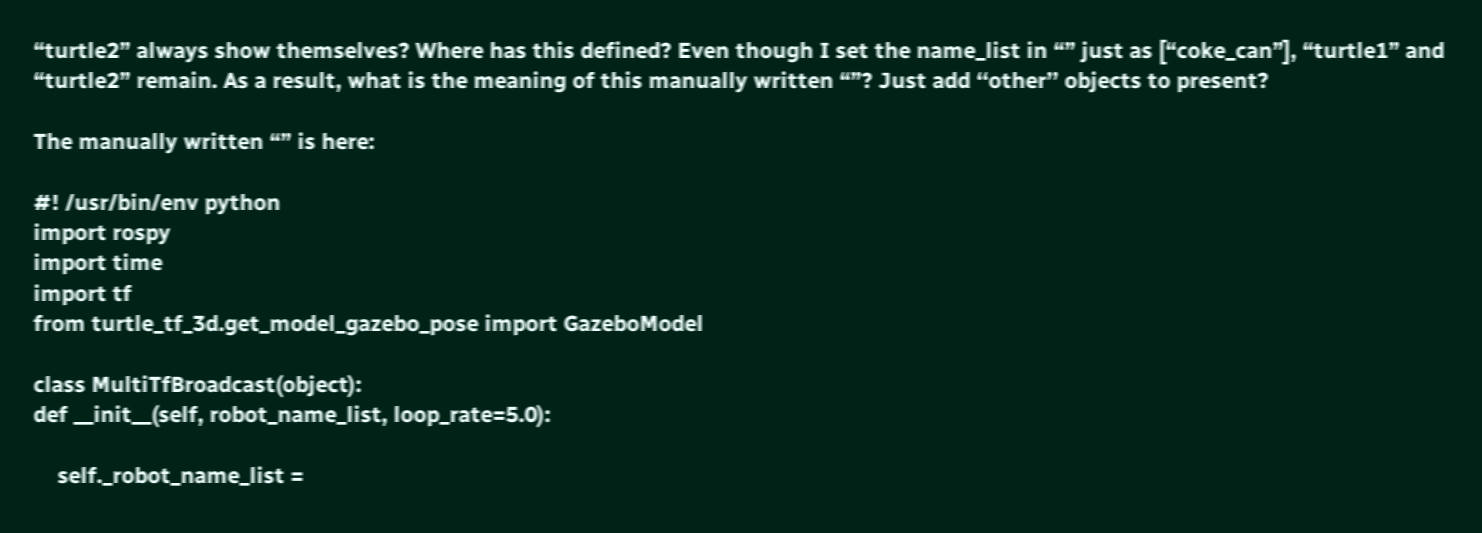“turtle2” always show themselves? Where has this defined? Even though I set the name_list in “” just as [“coke_can”], “turtle1” and “turtle2” remain. As a result, what is the meaning of this manually written “”? Just add ‘‘other’’ objects to present?

The manually written “” is here:

#! /usr/bin/env python
import rospy
import time
import tf
from turtle_tf_3d.get_model_gazebo_pose import GazeboModel

class MultiTfBroadcast(object):
def __init__(self, robot_name_list, loop_rate=5.0):

    self._robot_name_list =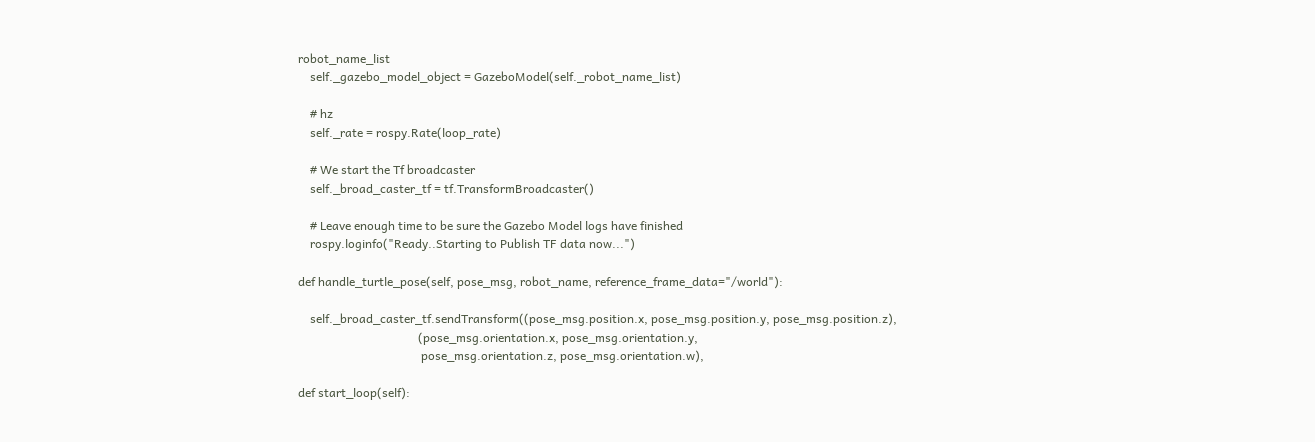robot_name_list
    self._gazebo_model_object = GazeboModel(self._robot_name_list)

    # hz
    self._rate = rospy.Rate(loop_rate)

    # We start the Tf broadcaster
    self._broad_caster_tf = tf.TransformBroadcaster()

    # Leave enough time to be sure the Gazebo Model logs have finished
    rospy.loginfo("Ready..Starting to Publish TF data now...")

def handle_turtle_pose(self, pose_msg, robot_name, reference_frame_data="/world"):

    self._broad_caster_tf.sendTransform((pose_msg.position.x, pose_msg.position.y, pose_msg.position.z),
                                        (pose_msg.orientation.x, pose_msg.orientation.y,
                                         pose_msg.orientation.z, pose_msg.orientation.w),

def start_loop(self):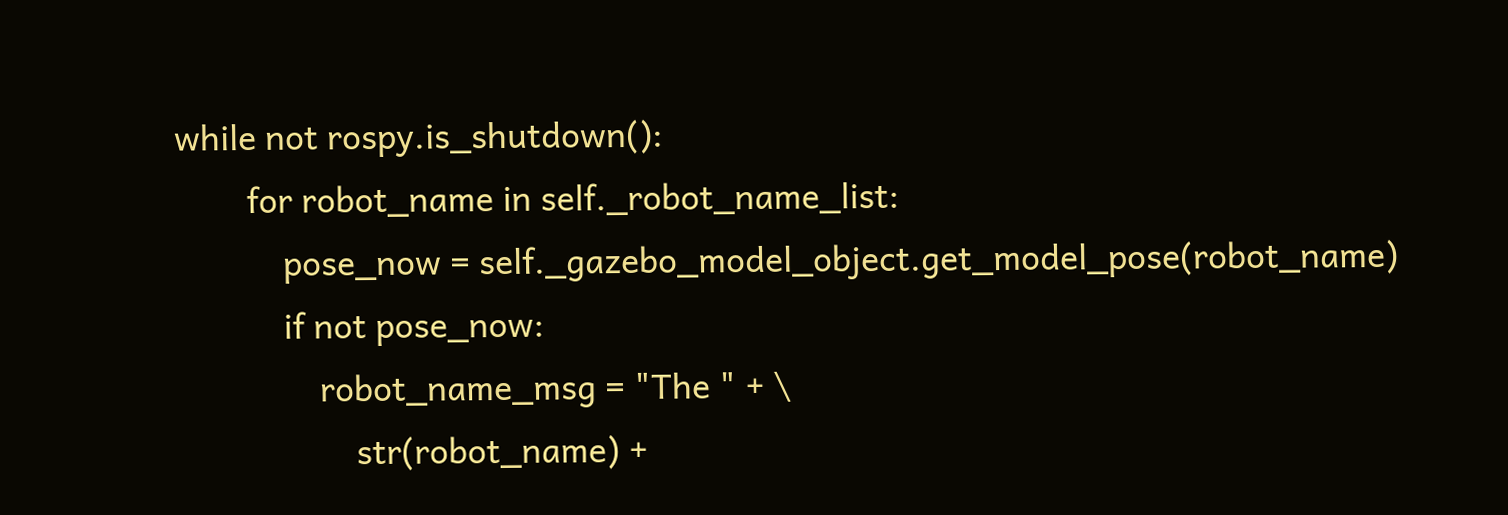while not rospy.is_shutdown():
        for robot_name in self._robot_name_list:
            pose_now = self._gazebo_model_object.get_model_pose(robot_name)
            if not pose_now:
                robot_name_msg = "The " + \
                    str(robot_name) +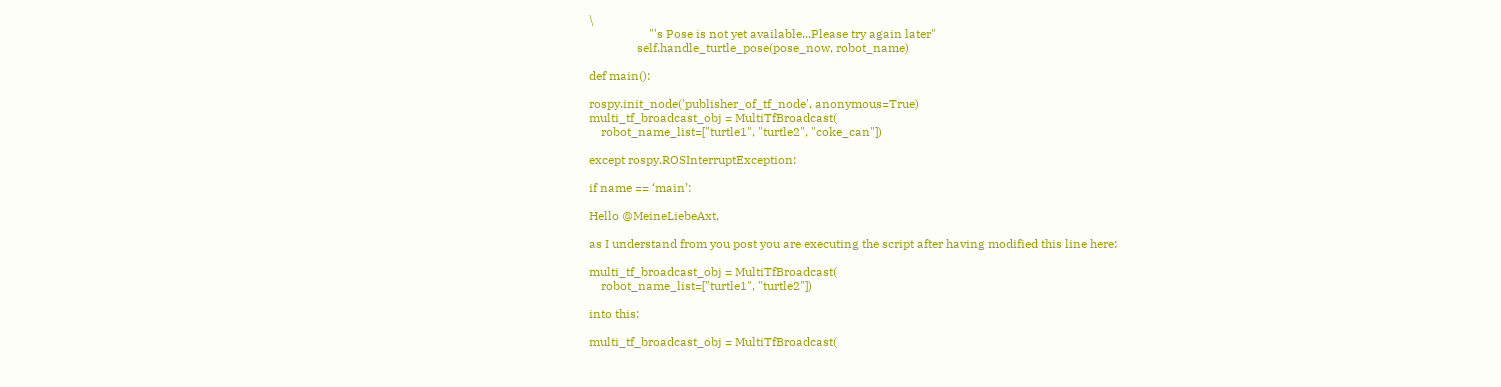\
                    "'s Pose is not yet available...Please try again later"
                self.handle_turtle_pose(pose_now, robot_name)

def main():

rospy.init_node('publisher_of_tf_node', anonymous=True)
multi_tf_broadcast_obj = MultiTfBroadcast(
    robot_name_list=["turtle1", "turtle2", "coke_can"])

except rospy.ROSInterruptException:

if name == ‘main’:

Hello @MeineLiebeAxt,

as I understand from you post you are executing the script after having modified this line here:

multi_tf_broadcast_obj = MultiTfBroadcast(
    robot_name_list=["turtle1", "turtle2"])

into this:

multi_tf_broadcast_obj = MultiTfBroadcast(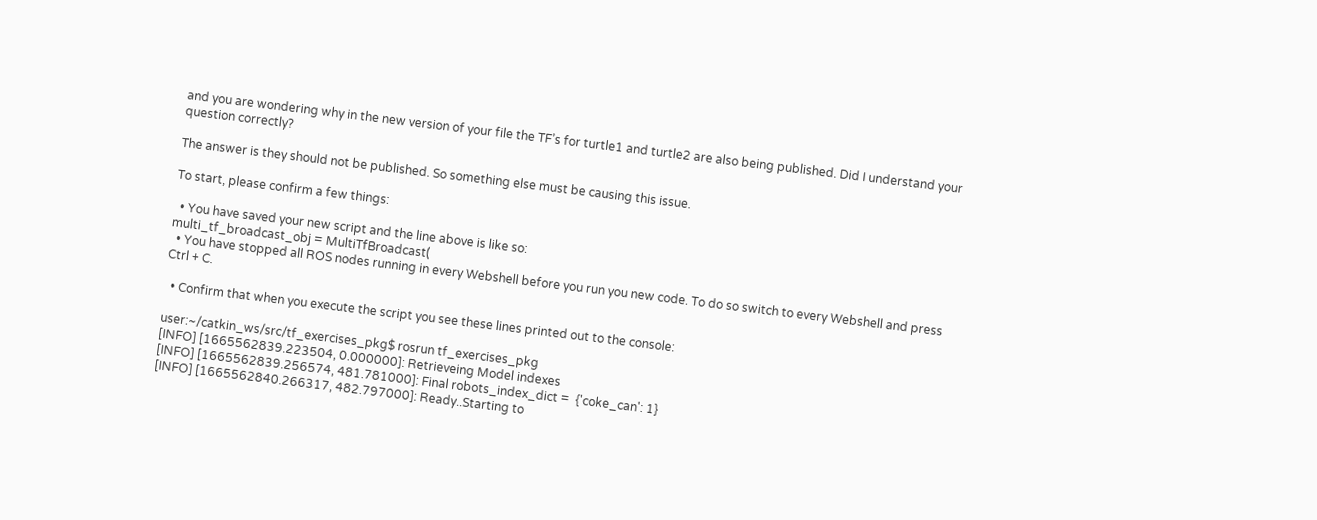and you are wondering why in the new version of your file the TF’s for turtle1 and turtle2 are also being published. Did I understand your question correctly?

The answer is they should not be published. So something else must be causing this issue.

To start, please confirm a few things:

  • You have saved your new script and the line above is like so:
multi_tf_broadcast_obj = MultiTfBroadcast(
  • You have stopped all ROS nodes running in every Webshell before you run you new code. To do so switch to every Webshell and press Ctrl + C.

  • Confirm that when you execute the script you see these lines printed out to the console:

user:~/catkin_ws/src/tf_exercises_pkg$ rosrun tf_exercises_pkg
[INFO] [1665562839.223504, 0.000000]: Retrieveing Model indexes
[INFO] [1665562839.256574, 481.781000]: Final robots_index_dict =  {'coke_can': 1}
[INFO] [1665562840.266317, 482.797000]: Ready..Starting to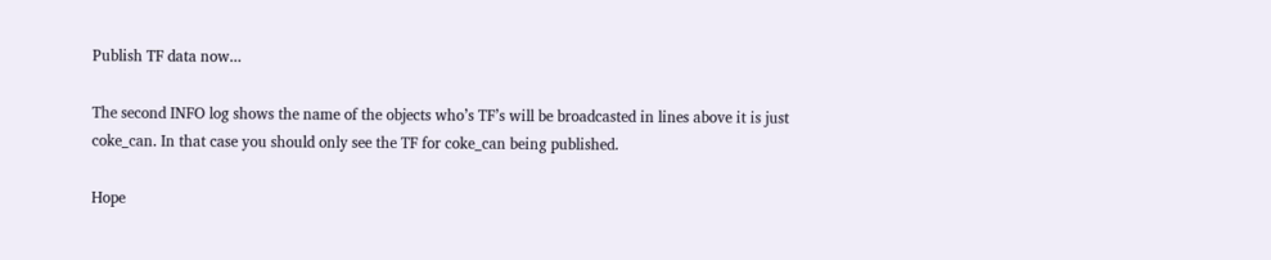Publish TF data now...

The second INFO log shows the name of the objects who’s TF’s will be broadcasted in lines above it is just coke_can. In that case you should only see the TF for coke_can being published.

Hope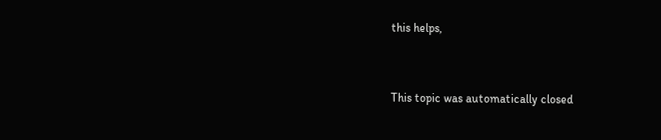this helps,


This topic was automatically closed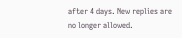after 4 days. New replies are no longer allowed.